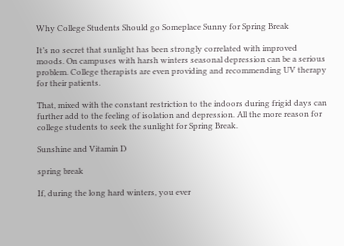Why College Students Should go Someplace Sunny for Spring Break

It’s no secret that sunlight has been strongly correlated with improved moods. On campuses with harsh winters seasonal depression can be a serious problem. College therapists are even providing and recommending UV therapy for their patients.

That, mixed with the constant restriction to the indoors during frigid days can further add to the feeling of isolation and depression. All the more reason for college students to seek the sunlight for Spring Break.

Sunshine and Vitamin D

spring break

If, during the long hard winters, you ever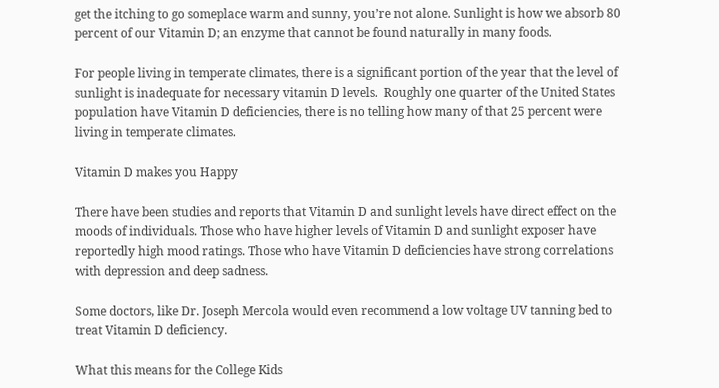get the itching to go someplace warm and sunny, you’re not alone. Sunlight is how we absorb 80 percent of our Vitamin D; an enzyme that cannot be found naturally in many foods.

For people living in temperate climates, there is a significant portion of the year that the level of sunlight is inadequate for necessary vitamin D levels.  Roughly one quarter of the United States population have Vitamin D deficiencies, there is no telling how many of that 25 percent were living in temperate climates.

Vitamin D makes you Happy

There have been studies and reports that Vitamin D and sunlight levels have direct effect on the moods of individuals. Those who have higher levels of Vitamin D and sunlight exposer have reportedly high mood ratings. Those who have Vitamin D deficiencies have strong correlations with depression and deep sadness.

Some doctors, like Dr. Joseph Mercola would even recommend a low voltage UV tanning bed to treat Vitamin D deficiency.

What this means for the College Kids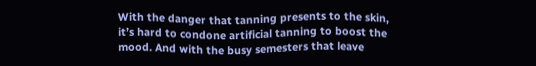With the danger that tanning presents to the skin, it’s hard to condone artificial tanning to boost the mood. And with the busy semesters that leave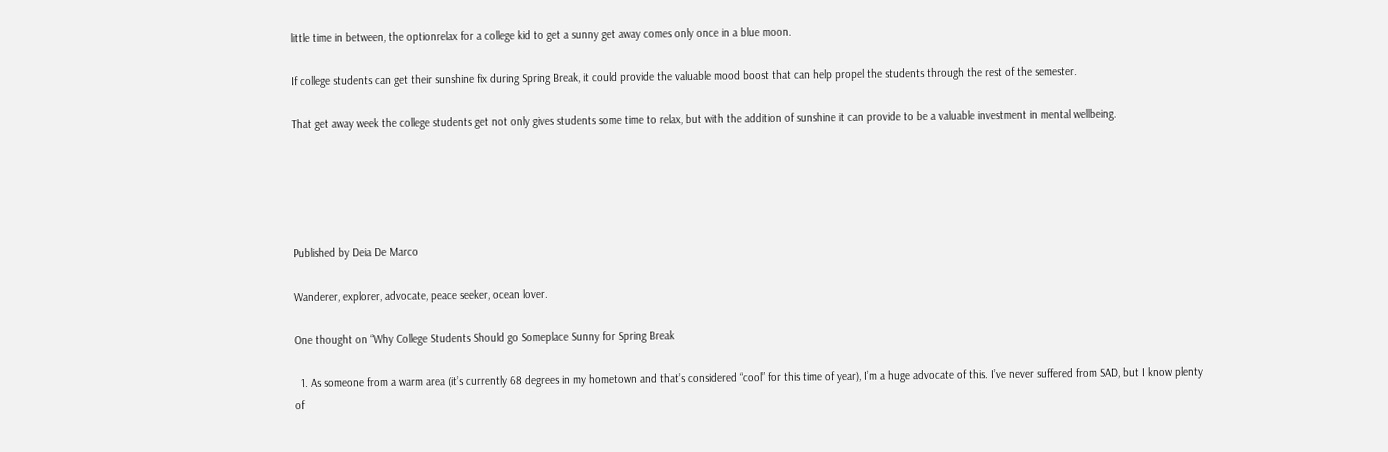little time in between, the optionrelax for a college kid to get a sunny get away comes only once in a blue moon.

If college students can get their sunshine fix during Spring Break, it could provide the valuable mood boost that can help propel the students through the rest of the semester.

That get away week the college students get not only gives students some time to relax, but with the addition of sunshine it can provide to be a valuable investment in mental wellbeing.





Published by Deia De Marco

Wanderer, explorer, advocate, peace seeker, ocean lover.

One thought on “Why College Students Should go Someplace Sunny for Spring Break

  1. As someone from a warm area (it’s currently 68 degrees in my hometown and that’s considered “cool” for this time of year), I’m a huge advocate of this. I’ve never suffered from SAD, but I know plenty of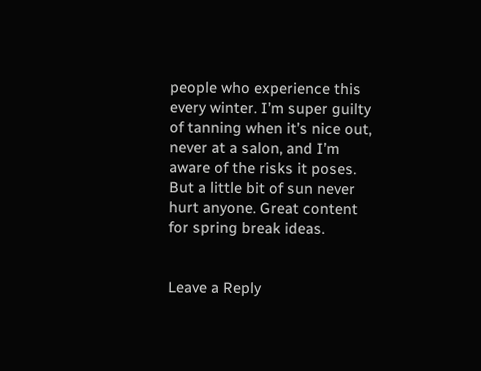people who experience this every winter. I’m super guilty of tanning when it’s nice out, never at a salon, and I’m aware of the risks it poses. But a little bit of sun never hurt anyone. Great content for spring break ideas.


Leave a Reply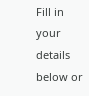Fill in your details below or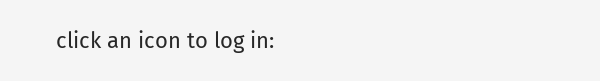click an icon to log in: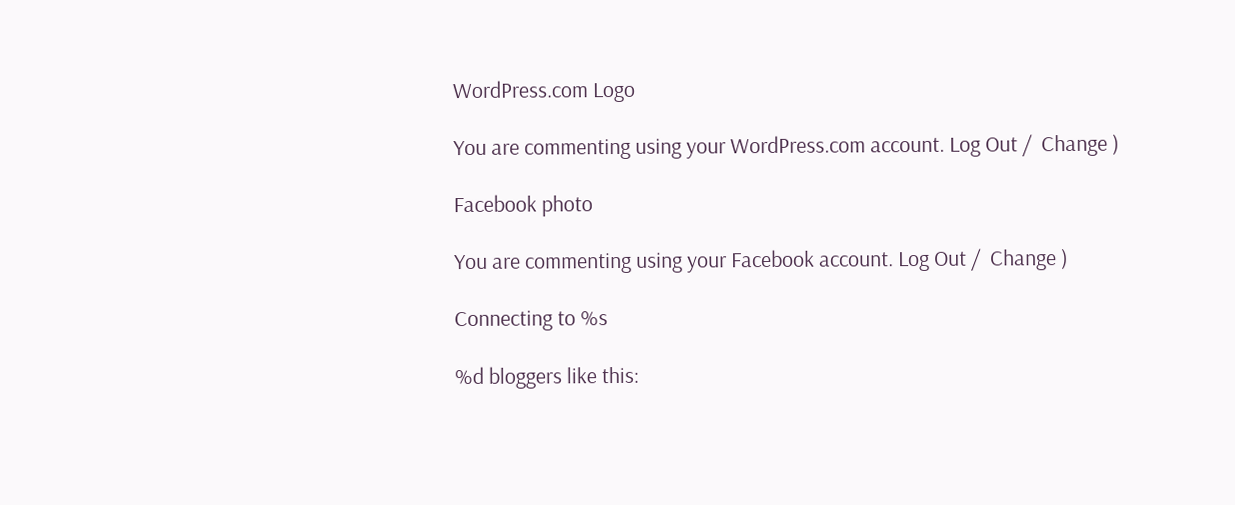WordPress.com Logo

You are commenting using your WordPress.com account. Log Out /  Change )

Facebook photo

You are commenting using your Facebook account. Log Out /  Change )

Connecting to %s

%d bloggers like this: